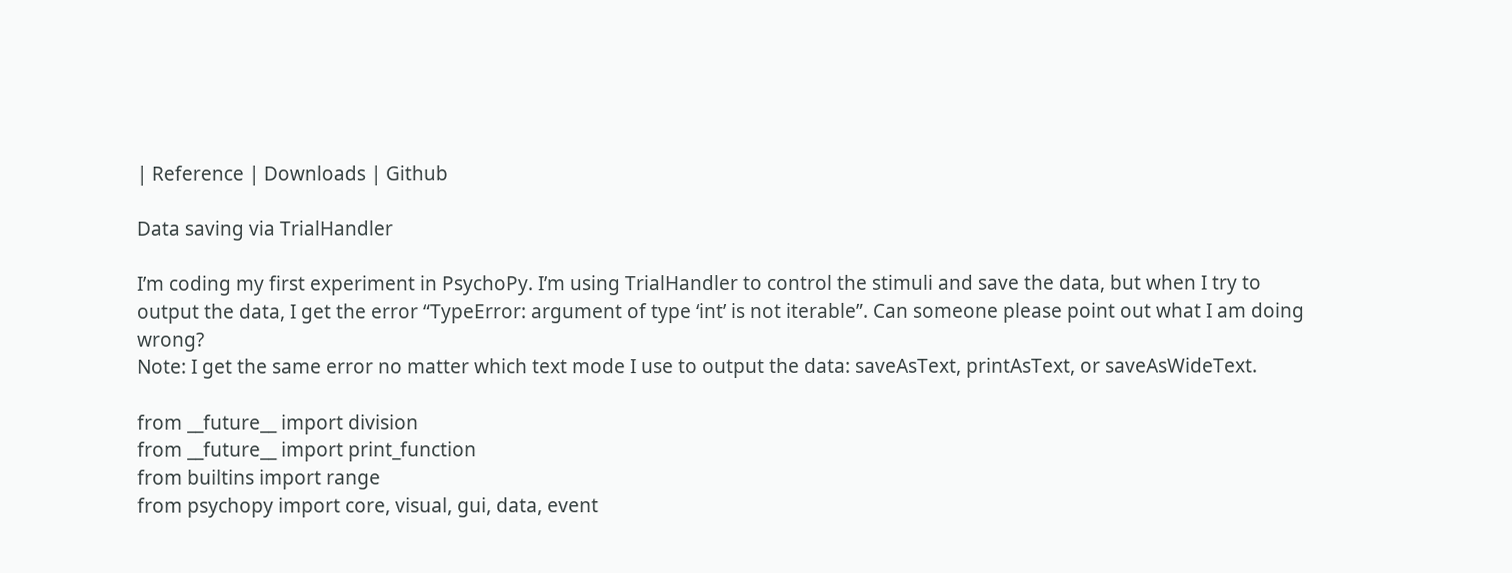| Reference | Downloads | Github

Data saving via TrialHandler

I’m coding my first experiment in PsychoPy. I’m using TrialHandler to control the stimuli and save the data, but when I try to output the data, I get the error “TypeError: argument of type ‘int’ is not iterable”. Can someone please point out what I am doing wrong?
Note: I get the same error no matter which text mode I use to output the data: saveAsText, printAsText, or saveAsWideText.

from __future__ import division
from __future__ import print_function
from builtins import range
from psychopy import core, visual, gui, data, event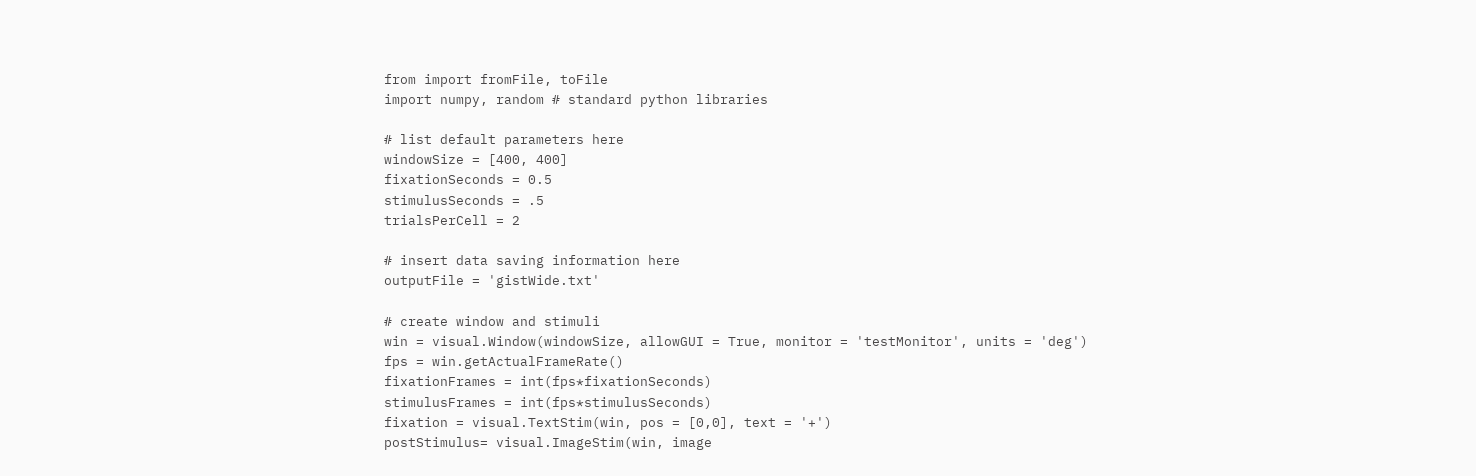from import fromFile, toFile
import numpy, random # standard python libraries

# list default parameters here
windowSize = [400, 400]
fixationSeconds = 0.5
stimulusSeconds = .5
trialsPerCell = 2

# insert data saving information here
outputFile = 'gistWide.txt'

# create window and stimuli
win = visual.Window(windowSize, allowGUI = True, monitor = 'testMonitor', units = 'deg')
fps = win.getActualFrameRate()
fixationFrames = int(fps*fixationSeconds)
stimulusFrames = int(fps*stimulusSeconds)
fixation = visual.TextStim(win, pos = [0,0], text = '+')
postStimulus= visual.ImageStim(win, image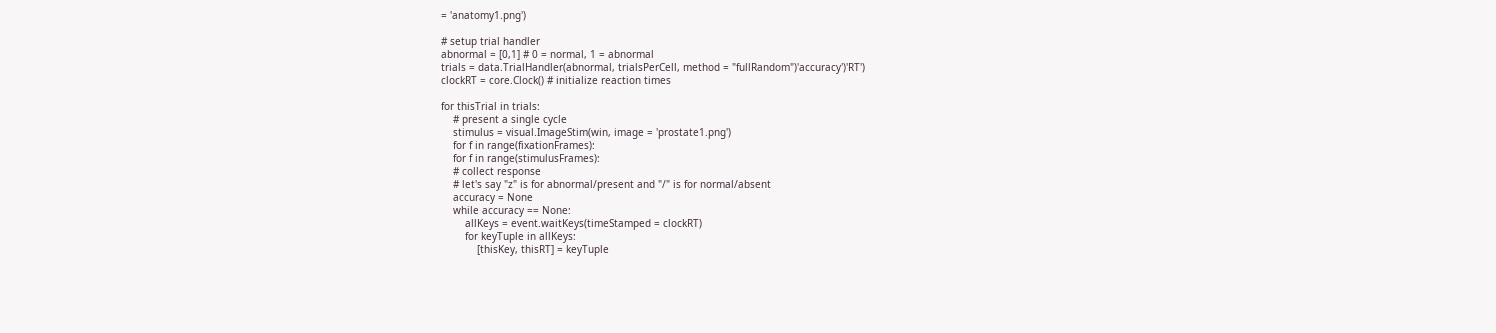= 'anatomy1.png')

# setup trial handler
abnormal = [0,1] # 0 = normal, 1 = abnormal
trials = data.TrialHandler(abnormal, trialsPerCell, method = "fullRandom")'accuracy')'RT')
clockRT = core.Clock() # initialize reaction times

for thisTrial in trials:
    # present a single cycle
    stimulus = visual.ImageStim(win, image = 'prostate1.png')
    for f in range(fixationFrames):
    for f in range(stimulusFrames):
    # collect response
    # let's say "z" is for abnormal/present and "/" is for normal/absent
    accuracy = None
    while accuracy == None:
        allKeys = event.waitKeys(timeStamped = clockRT)
        for keyTuple in allKeys:
            [thisKey, thisRT] = keyTuple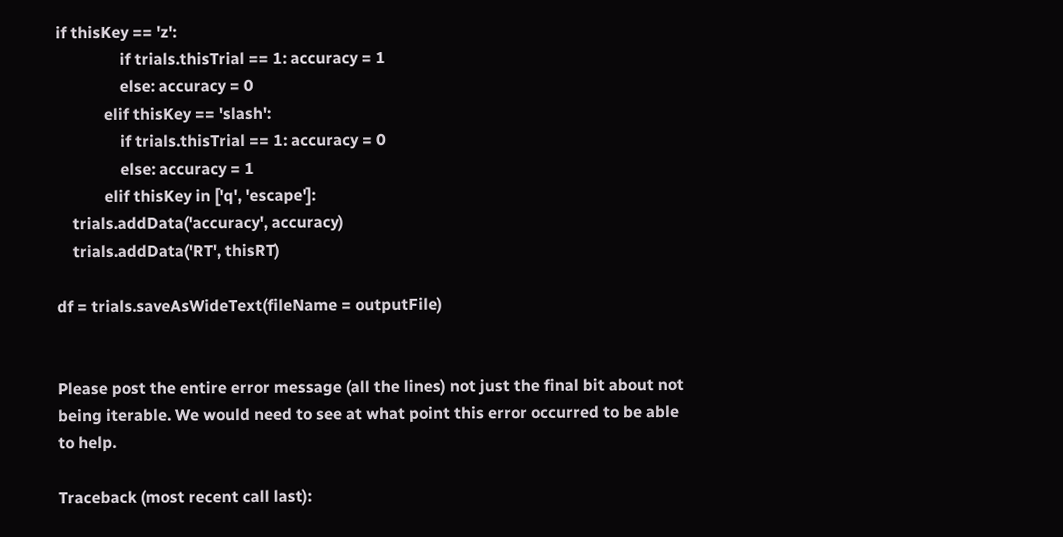if thisKey == 'z':
                if trials.thisTrial == 1: accuracy = 1
                else: accuracy = 0
            elif thisKey == 'slash':
                if trials.thisTrial == 1: accuracy = 0
                else: accuracy = 1
            elif thisKey in ['q', 'escape']:
    trials.addData('accuracy', accuracy)
    trials.addData('RT', thisRT)

df = trials.saveAsWideText(fileName = outputFile)


Please post the entire error message (all the lines) not just the final bit about not being iterable. We would need to see at what point this error occurred to be able to help.

Traceback (most recent call last):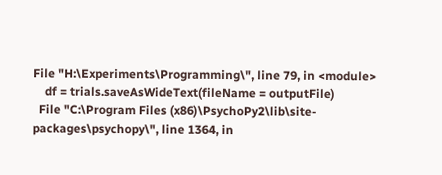File "H:\Experiments\Programming\", line 79, in <module>
    df = trials.saveAsWideText(fileName = outputFile)
  File "C:\Program Files (x86)\PsychoPy2\lib\site-packages\psychopy\", line 1364, in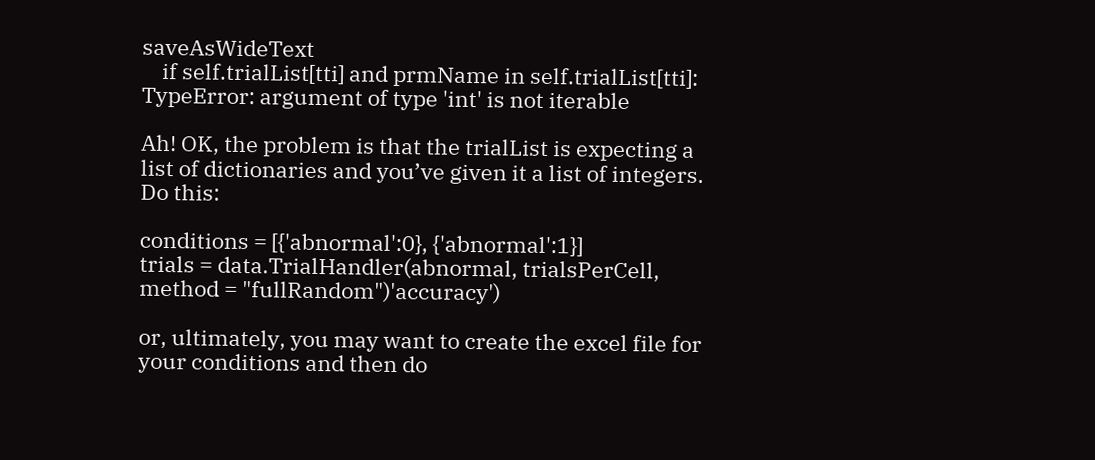saveAsWideText
    if self.trialList[tti] and prmName in self.trialList[tti]:
TypeError: argument of type 'int' is not iterable

Ah! OK, the problem is that the trialList is expecting a list of dictionaries and you’ve given it a list of integers. Do this:

conditions = [{'abnormal':0}, {'abnormal':1}]
trials = data.TrialHandler(abnormal, trialsPerCell, method = "fullRandom")'accuracy')

or, ultimately, you may want to create the excel file for your conditions and then do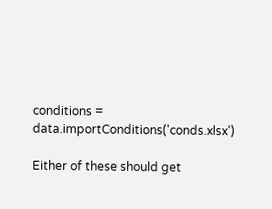conditions = data.importConditions('conds.xlsx')

Either of these should get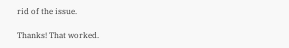rid of the issue.

Thanks! That worked.